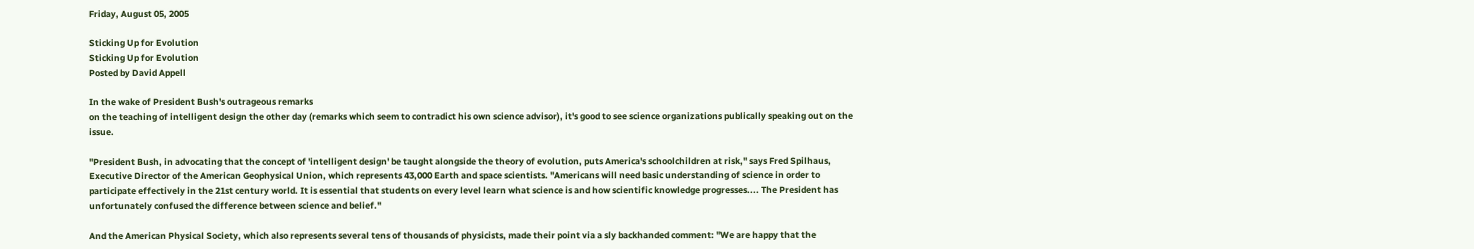Friday, August 05, 2005

Sticking Up for Evolution
Sticking Up for Evolution
Posted by David Appell

In the wake of President Bush's outrageous remarks
on the teaching of intelligent design the other day (remarks which seem to contradict his own science advisor), it's good to see science organizations publically speaking out on the issue.

"President Bush, in advocating that the concept of 'intelligent design' be taught alongside the theory of evolution, puts America's schoolchildren at risk," says Fred Spilhaus, Executive Director of the American Geophysical Union, which represents 43,000 Earth and space scientists. "Americans will need basic understanding of science in order to participate effectively in the 21st century world. It is essential that students on every level learn what science is and how scientific knowledge progresses.... The President has unfortunately confused the difference between science and belief."

And the American Physical Society, which also represents several tens of thousands of physicists, made their point via a sly backhanded comment: "We are happy that the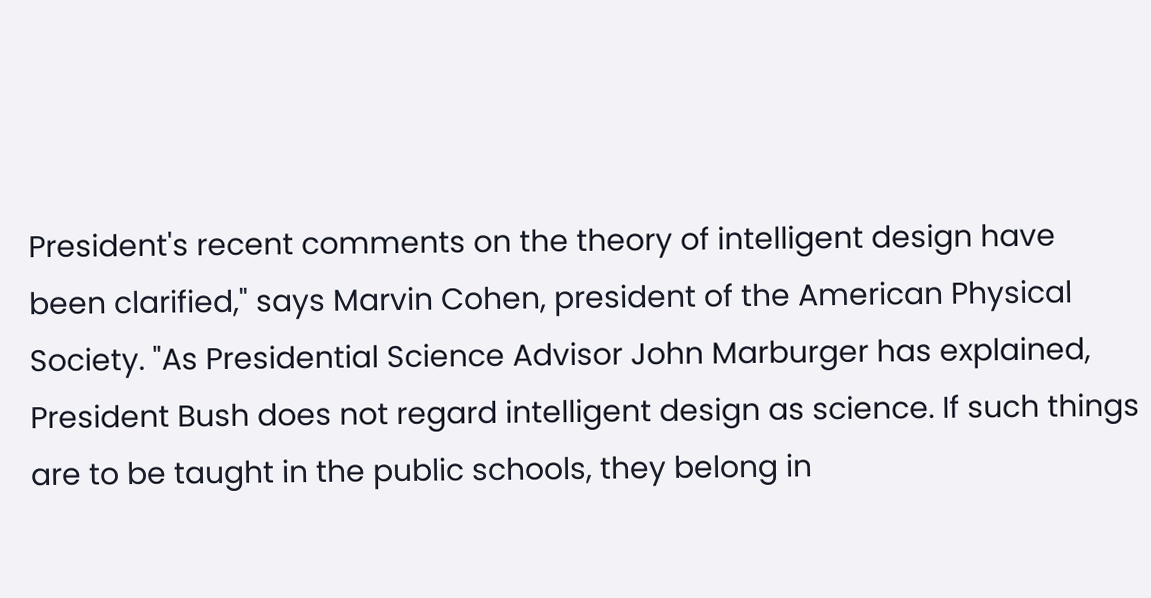President's recent comments on the theory of intelligent design have been clarified," says Marvin Cohen, president of the American Physical Society. "As Presidential Science Advisor John Marburger has explained, President Bush does not regard intelligent design as science. If such things are to be taught in the public schools, they belong in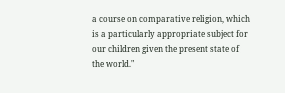a course on comparative religion, which is a particularly appropriate subject for our children given the present state of the world."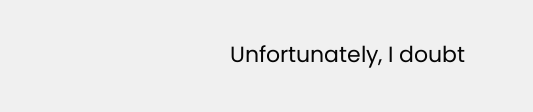Unfortunately, I doubt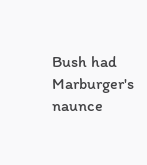Bush had Marburger's naunce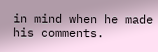in mind when he made his comments.